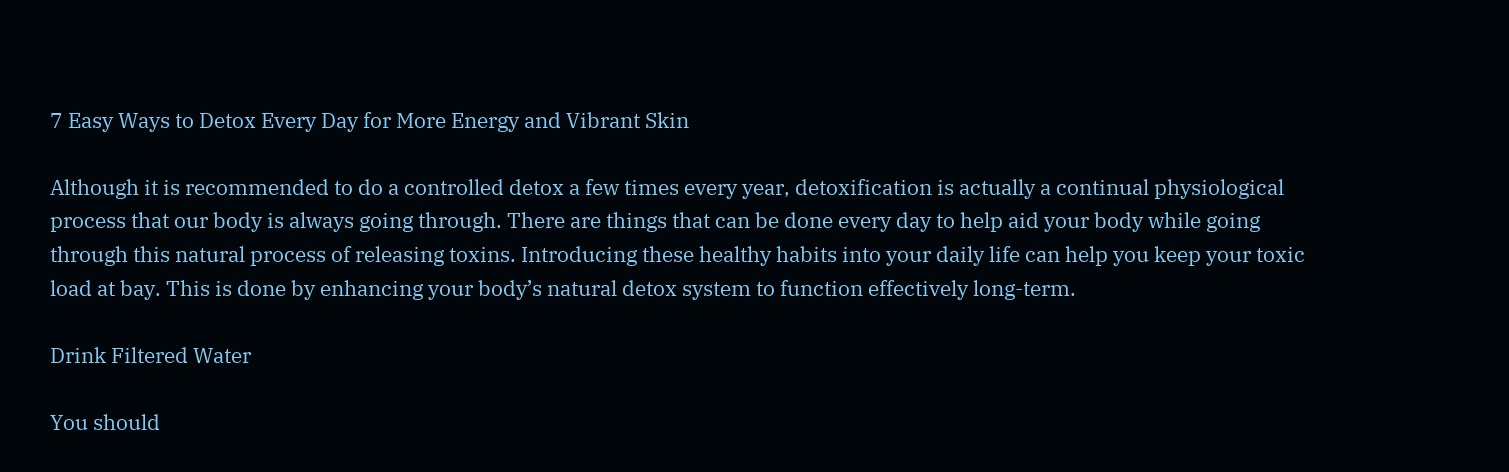7 Easy Ways to Detox Every Day for More Energy and Vibrant Skin

Although it is recommended to do a controlled detox a few times every year, detoxification is actually a continual physiological process that our body is always going through. There are things that can be done every day to help aid your body while going through this natural process of releasing toxins. Introducing these healthy habits into your daily life can help you keep your toxic load at bay. This is done by enhancing your body’s natural detox system to function effectively long-term.

Drink Filtered Water

You should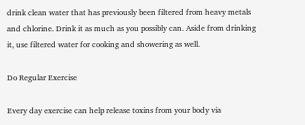drink clean water that has previously been filtered from heavy metals and chlorine. Drink it as much as you possibly can. Aside from drinking it, use filtered water for cooking and showering as well.

Do Regular Exercise

Every day exercise can help release toxins from your body via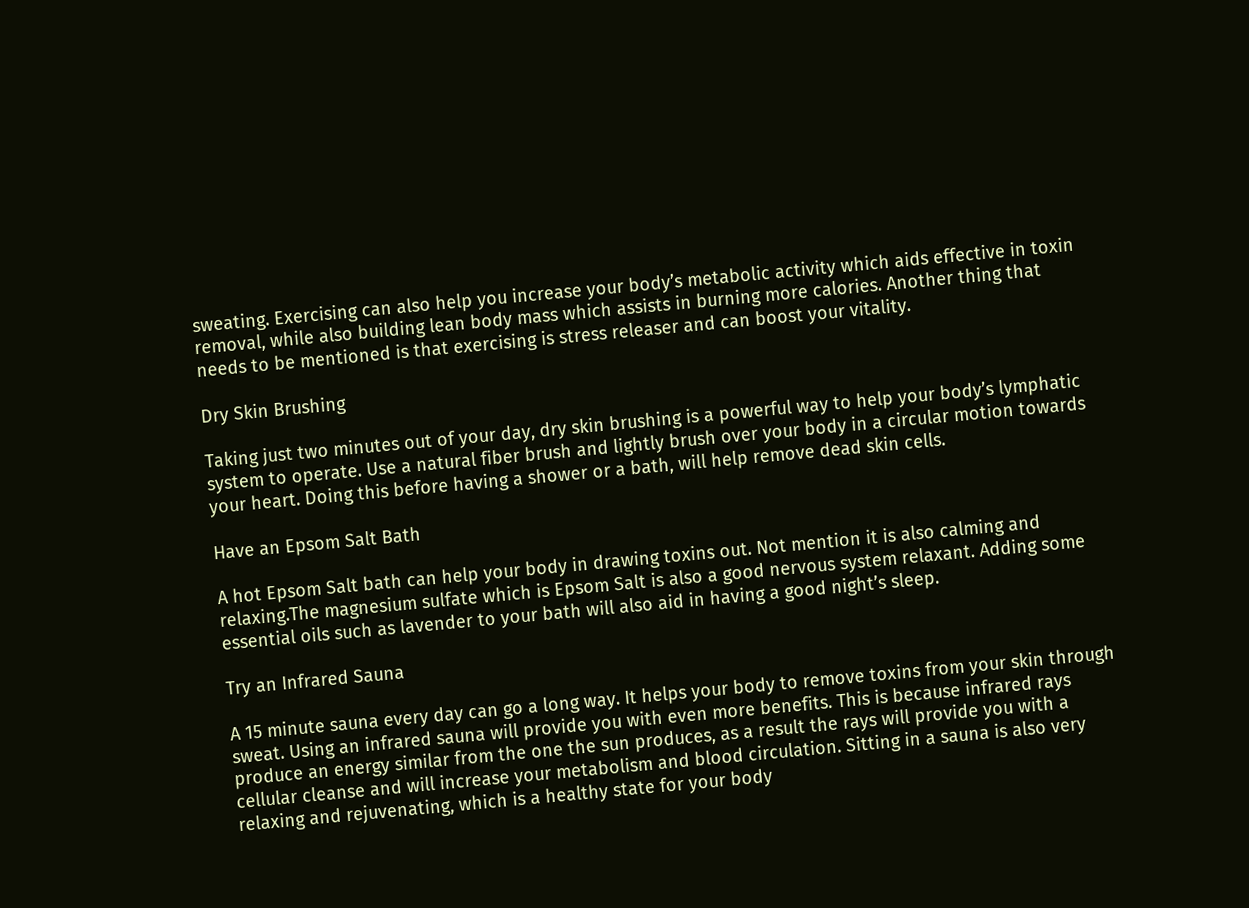sweating. Exercising can also help you increase your body’s metabolic activity which aids effective in toxin removal, while also building lean body mass which assists in burning more calories. Another thing that needs to be mentioned is that exercising is stress releaser and can boost your vitality.

Dry Skin Brushing

Taking just two minutes out of your day, dry skin brushing is a powerful way to help your body’s lymphatic system to operate. Use a natural fiber brush and lightly brush over your body in a circular motion towards your heart. Doing this before having a shower or a bath, will help remove dead skin cells.

Have an Epsom Salt Bath

A hot Epsom Salt bath can help your body in drawing toxins out. Not mention it is also calming and relaxing.The magnesium sulfate which is Epsom Salt is also a good nervous system relaxant. Adding some essential oils such as lavender to your bath will also aid in having a good night’s sleep.

Try an Infrared Sauna

A 15 minute sauna every day can go a long way. It helps your body to remove toxins from your skin through sweat. Using an infrared sauna will provide you with even more benefits. This is because infrared rays produce an energy similar from the one the sun produces, as a result the rays will provide you with a cellular cleanse and will increase your metabolism and blood circulation. Sitting in a sauna is also very relaxing and rejuvenating, which is a healthy state for your body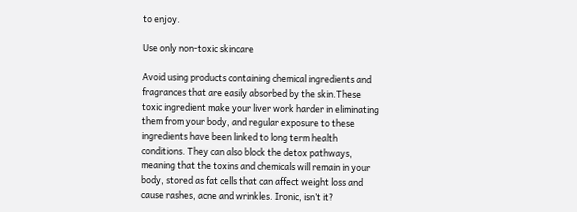to enjoy.

Use only non-toxic skincare

Avoid using products containing chemical ingredients and fragrances that are easily absorbed by the skin.These toxic ingredient make your liver work harder in eliminating them from your body, and regular exposure to these ingredients have been linked to long term health conditions. They can also block the detox pathways, meaning that the toxins and chemicals will remain in your body, stored as fat cells that can affect weight loss and cause rashes, acne and wrinkles. Ironic, isn’t it?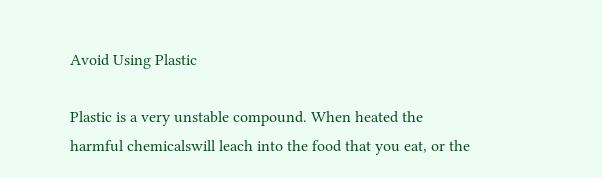Avoid Using Plastic

Plastic is a very unstable compound. When heated the harmful chemicalswill leach into the food that you eat, or the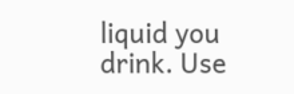liquid you drink. Use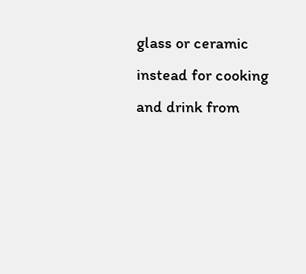glass or ceramic instead for cooking and drink from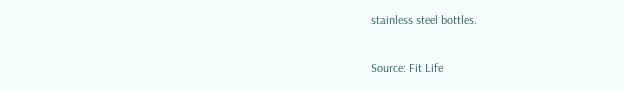stainless steel bottles.

Source: Fit Life